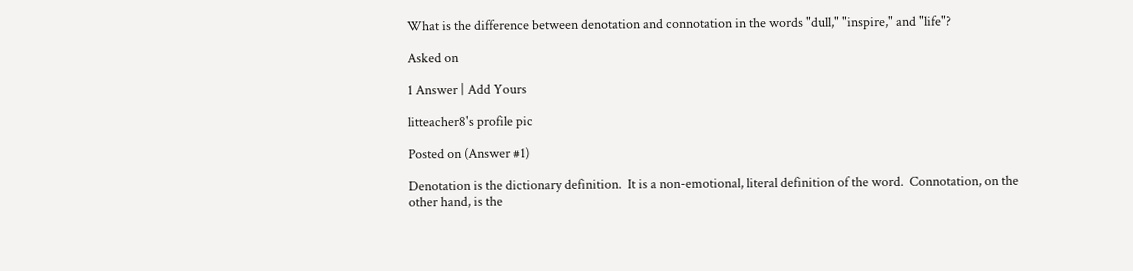What is the difference between denotation and connotation in the words "dull," "inspire," and "life"?

Asked on

1 Answer | Add Yours

litteacher8's profile pic

Posted on (Answer #1)

Denotation is the dictionary definition.  It is a non-emotional, literal definition of the word.  Connotation, on the other hand, is the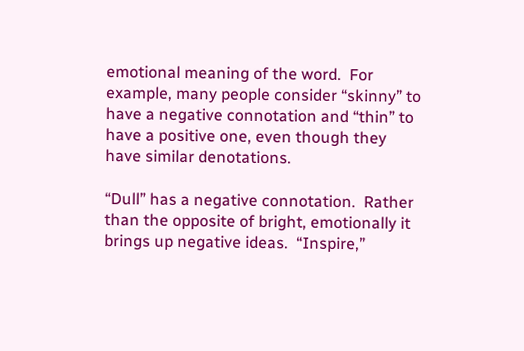emotional meaning of the word.  For example, many people consider “skinny” to have a negative connotation and “thin” to have a positive one, even though they have similar denotations.

“Dull” has a negative connotation.  Rather than the opposite of bright, emotionally it brings up negative ideas.  “Inspire,”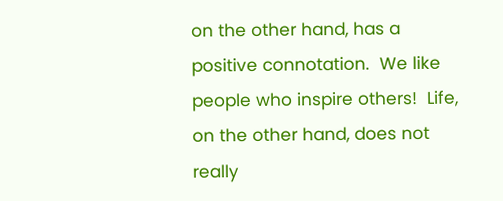on the other hand, has a positive connotation.  We like people who inspire others!  Life, on the other hand, does not really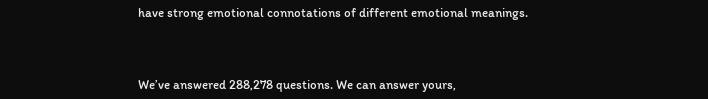have strong emotional connotations of different emotional meanings.



We’ve answered 288,278 questions. We can answer yours,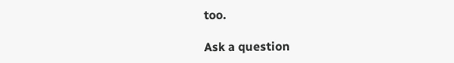too.

Ask a question